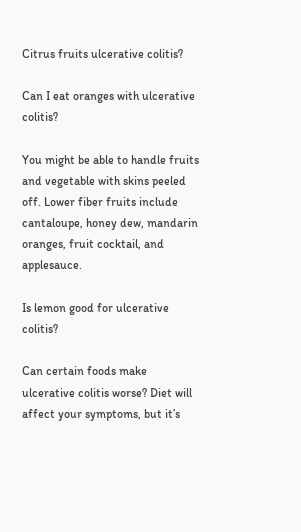Citrus fruits ulcerative colitis?

Can I eat oranges with ulcerative colitis?

You might be able to handle fruits and vegetable with skins peeled off. Lower fiber fruits include cantaloupe, honey dew, mandarin oranges, fruit cocktail, and applesauce.

Is lemon good for ulcerative colitis?

Can certain foods make ulcerative colitis worse? Diet will affect your symptoms, but it’s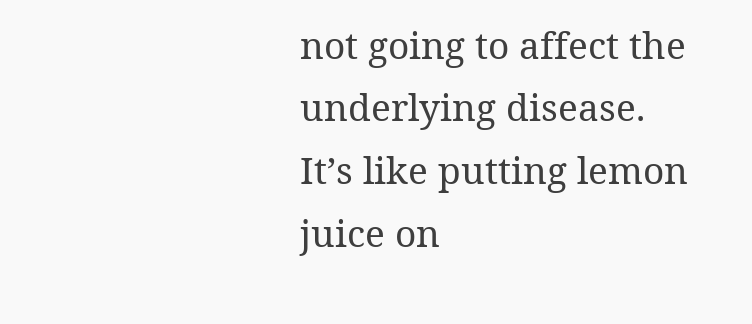not going to affect the underlying disease. It’s like putting lemon juice on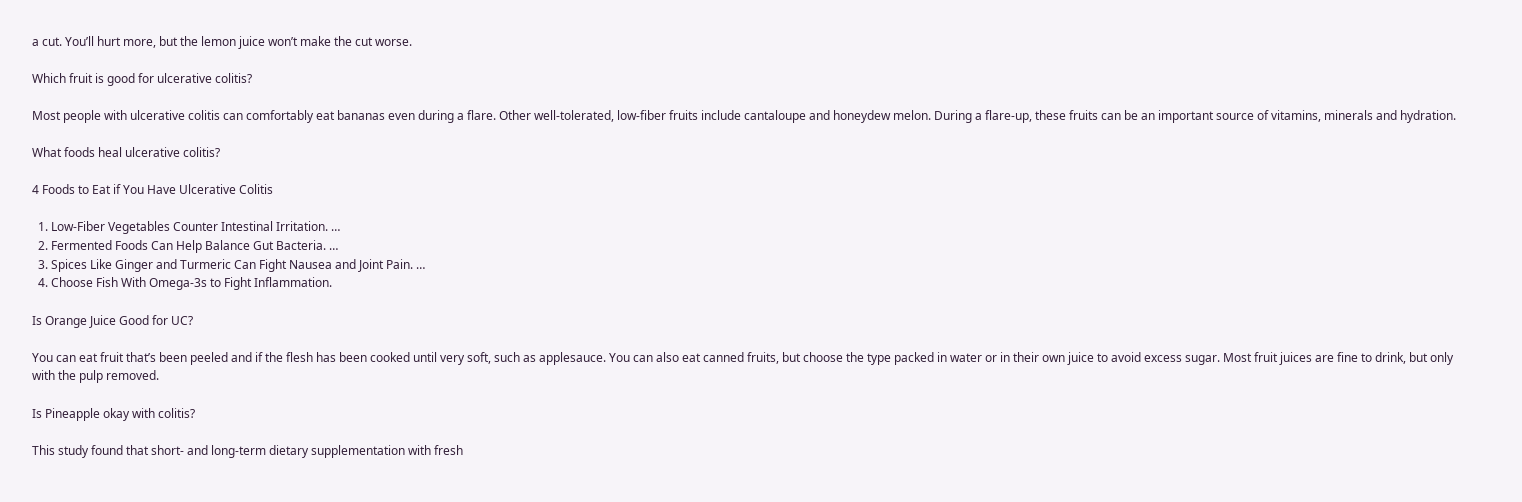a cut. You’ll hurt more, but the lemon juice won’t make the cut worse.

Which fruit is good for ulcerative colitis?

Most people with ulcerative colitis can comfortably eat bananas even during a flare. Other well-tolerated, low-fiber fruits include cantaloupe and honeydew melon. During a flare-up, these fruits can be an important source of vitamins, minerals and hydration.

What foods heal ulcerative colitis?

4 Foods to Eat if You Have Ulcerative Colitis

  1. Low-Fiber Vegetables Counter Intestinal Irritation. …
  2. Fermented Foods Can Help Balance Gut Bacteria. …
  3. Spices Like Ginger and Turmeric Can Fight Nausea and Joint Pain. …
  4. Choose Fish With Omega-3s to Fight Inflammation.

Is Orange Juice Good for UC?

You can eat fruit that’s been peeled and if the flesh has been cooked until very soft, such as applesauce. You can also eat canned fruits, but choose the type packed in water or in their own juice to avoid excess sugar. Most fruit juices are fine to drink, but only with the pulp removed.

Is Pineapple okay with colitis?

This study found that short- and long-term dietary supplementation with fresh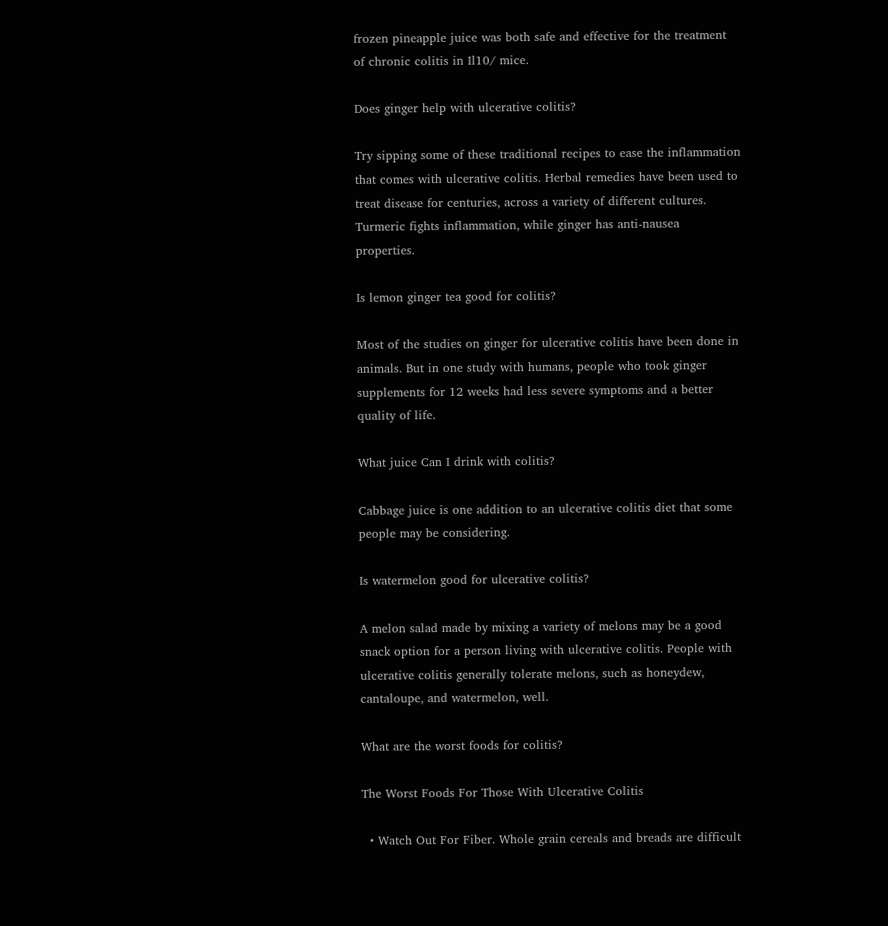frozen pineapple juice was both safe and effective for the treatment of chronic colitis in Il10/ mice.

Does ginger help with ulcerative colitis?

Try sipping some of these traditional recipes to ease the inflammation that comes with ulcerative colitis. Herbal remedies have been used to treat disease for centuries, across a variety of different cultures. Turmeric fights inflammation, while ginger has anti-nausea properties.

Is lemon ginger tea good for colitis?

Most of the studies on ginger for ulcerative colitis have been done in animals. But in one study with humans, people who took ginger supplements for 12 weeks had less severe symptoms and a better quality of life.

What juice Can I drink with colitis?

Cabbage juice is one addition to an ulcerative colitis diet that some people may be considering.

Is watermelon good for ulcerative colitis?

A melon salad made by mixing a variety of melons may be a good snack option for a person living with ulcerative colitis. People with ulcerative colitis generally tolerate melons, such as honeydew, cantaloupe, and watermelon, well.

What are the worst foods for colitis?

The Worst Foods For Those With Ulcerative Colitis

  • Watch Out For Fiber. Whole grain cereals and breads are difficult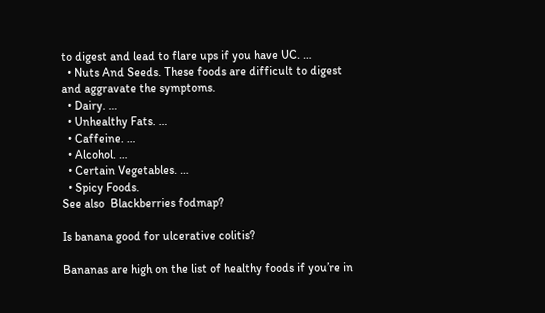to digest and lead to flare ups if you have UC. …
  • Nuts And Seeds. These foods are difficult to digest and aggravate the symptoms.
  • Dairy. …
  • Unhealthy Fats. …
  • Caffeine. …
  • Alcohol. …
  • Certain Vegetables. …
  • Spicy Foods.
See also  Blackberries fodmap?

Is banana good for ulcerative colitis?

Bananas are high on the list of healthy foods if you’re in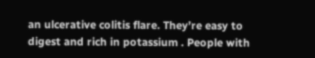an ulcerative colitis flare. They’re easy to digest and rich in potassium . People with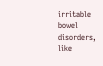irritable bowel disorders, like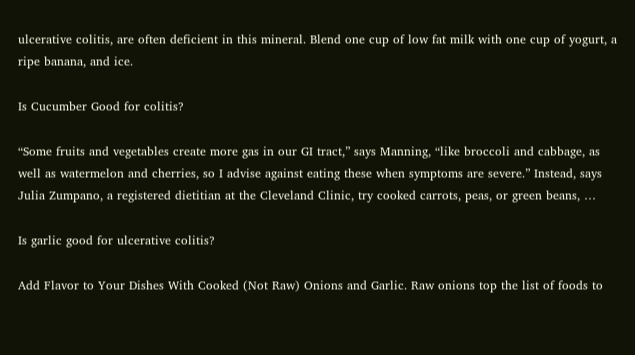ulcerative colitis, are often deficient in this mineral. Blend one cup of low fat milk with one cup of yogurt, a ripe banana, and ice.

Is Cucumber Good for colitis?

“Some fruits and vegetables create more gas in our GI tract,” says Manning, “like broccoli and cabbage, as well as watermelon and cherries, so I advise against eating these when symptoms are severe.” Instead, says Julia Zumpano, a registered dietitian at the Cleveland Clinic, try cooked carrots, peas, or green beans, …

Is garlic good for ulcerative colitis?

Add Flavor to Your Dishes With Cooked (Not Raw) Onions and Garlic. Raw onions top the list of foods to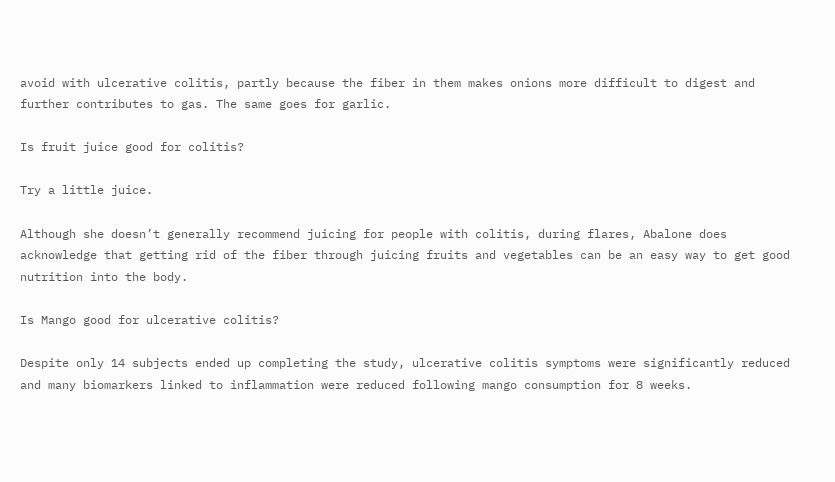avoid with ulcerative colitis, partly because the fiber in them makes onions more difficult to digest and further contributes to gas. The same goes for garlic.

Is fruit juice good for colitis?

Try a little juice.

Although she doesn’t generally recommend juicing for people with colitis, during flares, Abalone does acknowledge that getting rid of the fiber through juicing fruits and vegetables can be an easy way to get good nutrition into the body.

Is Mango good for ulcerative colitis?

Despite only 14 subjects ended up completing the study, ulcerative colitis symptoms were significantly reduced and many biomarkers linked to inflammation were reduced following mango consumption for 8 weeks.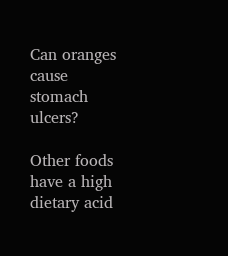Can oranges cause stomach ulcers?

Other foods have a high dietary acid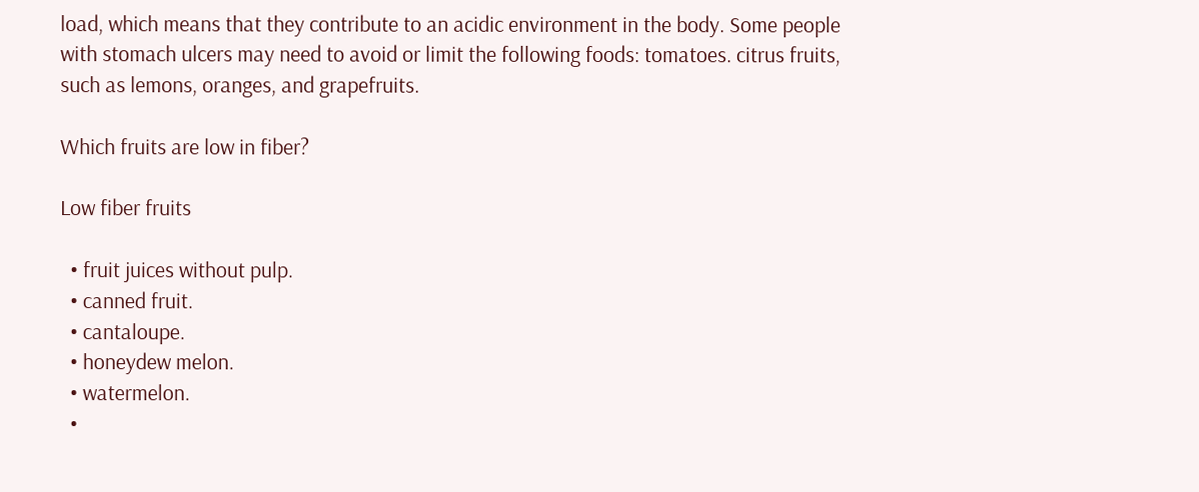load, which means that they contribute to an acidic environment in the body. Some people with stomach ulcers may need to avoid or limit the following foods: tomatoes. citrus fruits, such as lemons, oranges, and grapefruits.

Which fruits are low in fiber?

Low fiber fruits

  • fruit juices without pulp.
  • canned fruit.
  • cantaloupe.
  • honeydew melon.
  • watermelon.
  •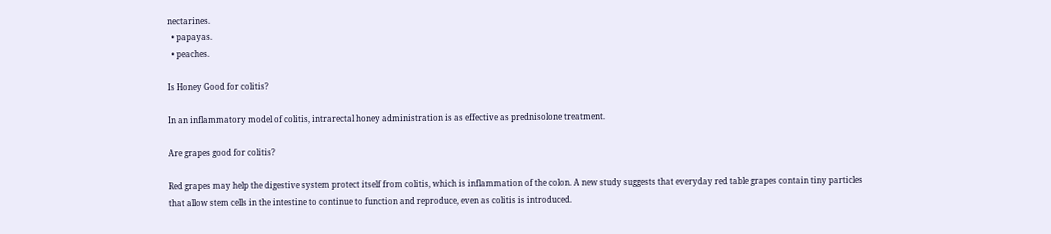nectarines.
  • papayas.
  • peaches.

Is Honey Good for colitis?

In an inflammatory model of colitis, intrarectal honey administration is as effective as prednisolone treatment.

Are grapes good for colitis?

Red grapes may help the digestive system protect itself from colitis, which is inflammation of the colon. A new study suggests that everyday red table grapes contain tiny particles that allow stem cells in the intestine to continue to function and reproduce, even as colitis is introduced.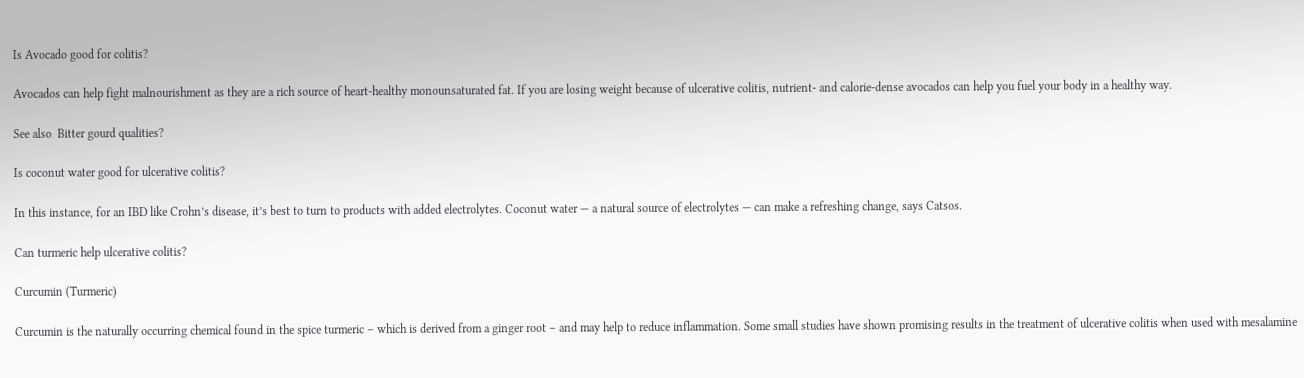Is Avocado good for colitis?

Avocados can help fight malnourishment as they are a rich source of heart-healthy monounsaturated fat. If you are losing weight because of ulcerative colitis, nutrient- and calorie-dense avocados can help you fuel your body in a healthy way.

See also  Bitter gourd qualities?

Is coconut water good for ulcerative colitis?

In this instance, for an IBD like Crohn’s disease, it’s best to turn to products with added electrolytes. Coconut water — a natural source of electrolytes — can make a refreshing change, says Catsos.

Can turmeric help ulcerative colitis?

Curcumin (Turmeric)

Curcumin is the naturally occurring chemical found in the spice turmeric – which is derived from a ginger root – and may help to reduce inflammation. Some small studies have shown promising results in the treatment of ulcerative colitis when used with mesalamine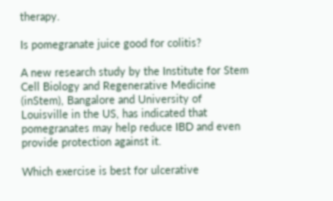therapy.

Is pomegranate juice good for colitis?

A new research study by the Institute for Stem Cell Biology and Regenerative Medicine (inStem), Bangalore and University of Louisville in the US, has indicated that pomegranates may help reduce IBD and even provide protection against it.

Which exercise is best for ulcerative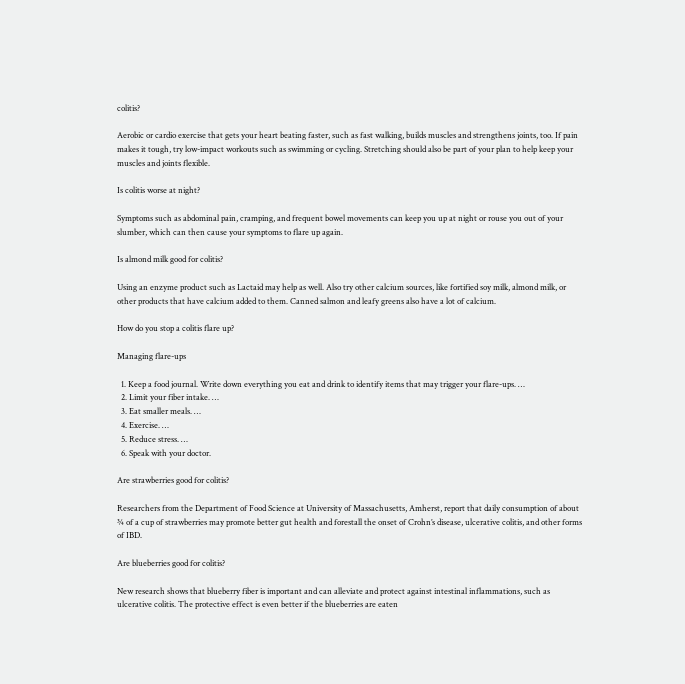colitis?

Aerobic or cardio exercise that gets your heart beating faster, such as fast walking, builds muscles and strengthens joints, too. If pain makes it tough, try low-impact workouts such as swimming or cycling. Stretching should also be part of your plan to help keep your muscles and joints flexible.

Is colitis worse at night?

Symptoms such as abdominal pain, cramping, and frequent bowel movements can keep you up at night or rouse you out of your slumber, which can then cause your symptoms to flare up again.

Is almond milk good for colitis?

Using an enzyme product such as Lactaid may help as well. Also try other calcium sources, like fortified soy milk, almond milk, or other products that have calcium added to them. Canned salmon and leafy greens also have a lot of calcium.

How do you stop a colitis flare up?

Managing flare-ups

  1. Keep a food journal. Write down everything you eat and drink to identify items that may trigger your flare-ups. …
  2. Limit your fiber intake. …
  3. Eat smaller meals. …
  4. Exercise. …
  5. Reduce stress. …
  6. Speak with your doctor.

Are strawberries good for colitis?

Researchers from the Department of Food Science at University of Massachusetts, Amherst, report that daily consumption of about ¾ of a cup of strawberries may promote better gut health and forestall the onset of Crohn’s disease, ulcerative colitis, and other forms of IBD.

Are blueberries good for colitis?

New research shows that blueberry fiber is important and can alleviate and protect against intestinal inflammations, such as ulcerative colitis. The protective effect is even better if the blueberries are eaten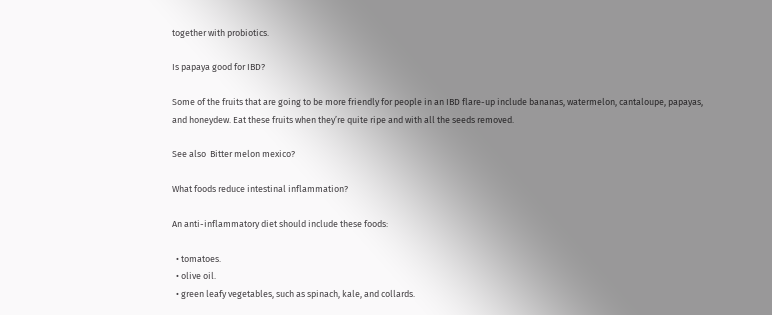together with probiotics.

Is papaya good for IBD?

Some of the fruits that are going to be more friendly for people in an IBD flare-up include bananas, watermelon, cantaloupe, papayas, and honeydew. Eat these fruits when they’re quite ripe and with all the seeds removed.

See also  Bitter melon mexico?

What foods reduce intestinal inflammation?

An anti-inflammatory diet should include these foods:

  • tomatoes.
  • olive oil.
  • green leafy vegetables, such as spinach, kale, and collards.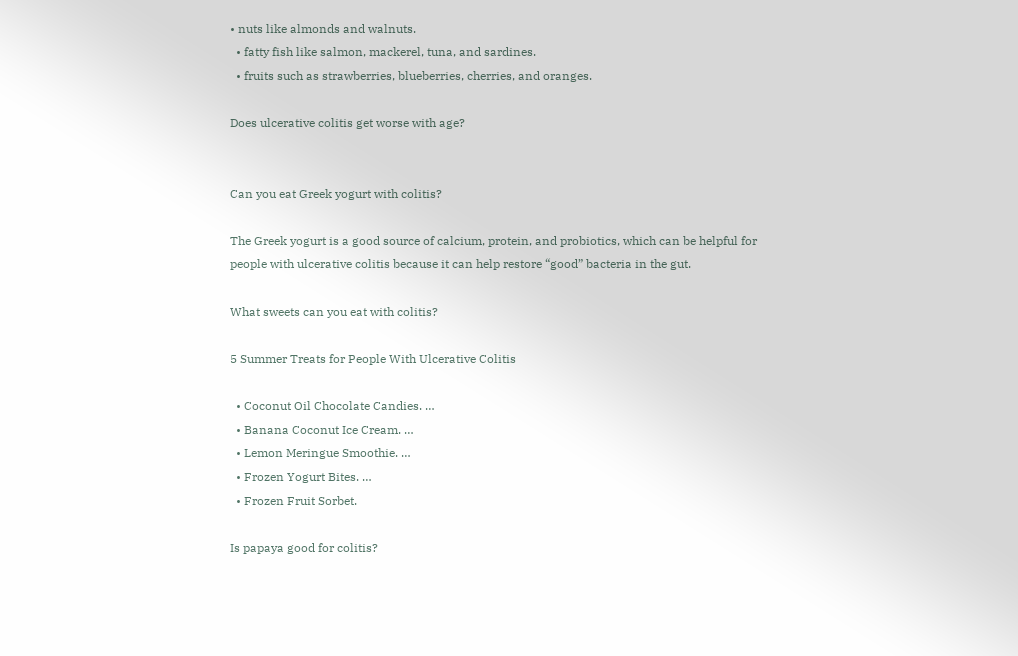• nuts like almonds and walnuts.
  • fatty fish like salmon, mackerel, tuna, and sardines.
  • fruits such as strawberries, blueberries, cherries, and oranges.

Does ulcerative colitis get worse with age?


Can you eat Greek yogurt with colitis?

The Greek yogurt is a good source of calcium, protein, and probiotics, which can be helpful for people with ulcerative colitis because it can help restore “good” bacteria in the gut.

What sweets can you eat with colitis?

5 Summer Treats for People With Ulcerative Colitis

  • Coconut Oil Chocolate Candies. …
  • Banana Coconut Ice Cream. …
  • Lemon Meringue Smoothie. …
  • Frozen Yogurt Bites. …
  • Frozen Fruit Sorbet.

Is papaya good for colitis?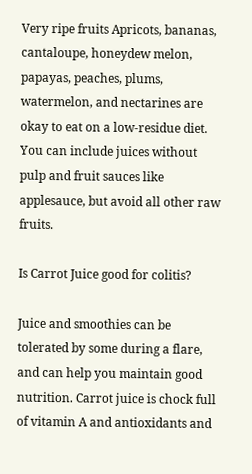Very ripe fruits Apricots, bananas, cantaloupe, honeydew melon, papayas, peaches, plums, watermelon, and nectarines are okay to eat on a low-residue diet. You can include juices without pulp and fruit sauces like applesauce, but avoid all other raw fruits.

Is Carrot Juice good for colitis?

Juice and smoothies can be tolerated by some during a flare, and can help you maintain good nutrition. Carrot juice is chock full of vitamin A and antioxidants and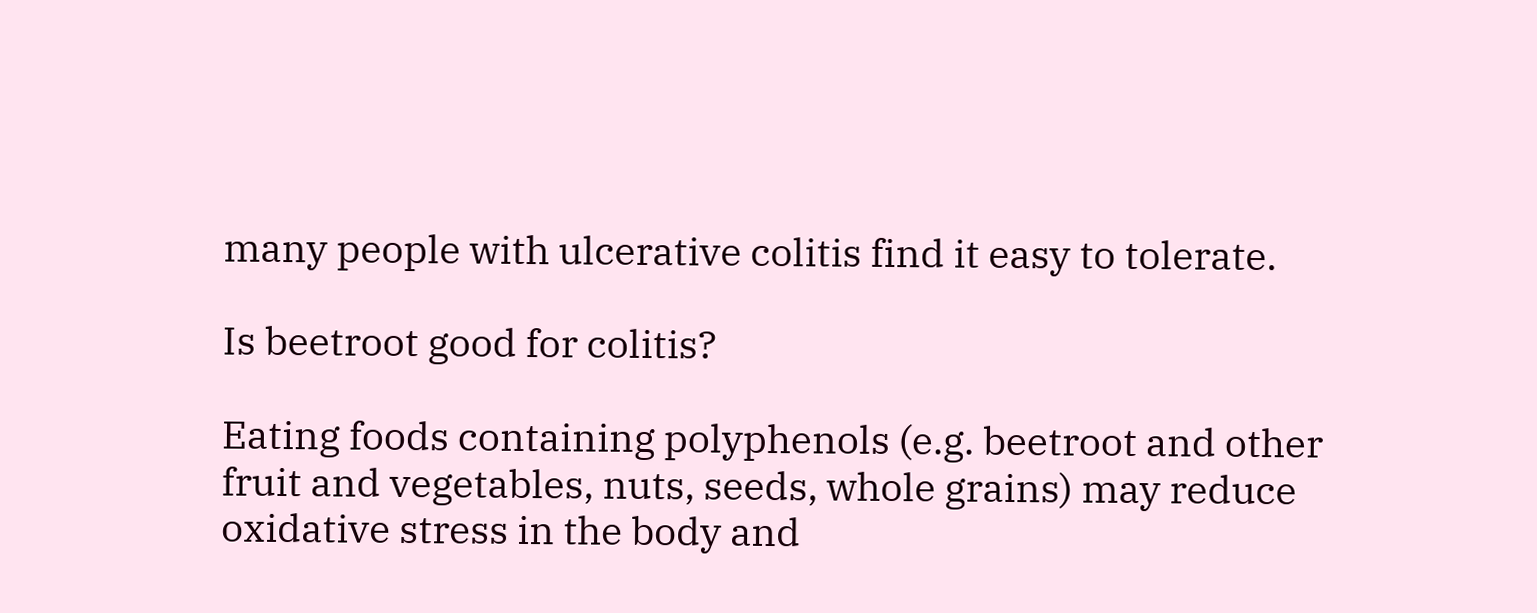many people with ulcerative colitis find it easy to tolerate.

Is beetroot good for colitis?

Eating foods containing polyphenols (e.g. beetroot and other fruit and vegetables, nuts, seeds, whole grains) may reduce oxidative stress in the body and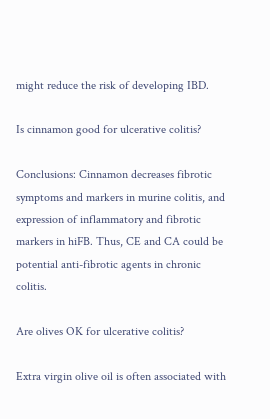might reduce the risk of developing IBD.

Is cinnamon good for ulcerative colitis?

Conclusions: Cinnamon decreases fibrotic symptoms and markers in murine colitis, and expression of inflammatory and fibrotic markers in hiFB. Thus, CE and CA could be potential anti-fibrotic agents in chronic colitis.

Are olives OK for ulcerative colitis?

Extra virgin olive oil is often associated with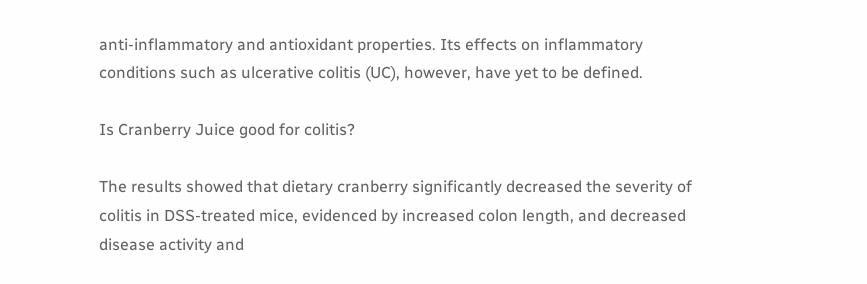anti-inflammatory and antioxidant properties. Its effects on inflammatory conditions such as ulcerative colitis (UC), however, have yet to be defined.

Is Cranberry Juice good for colitis?

The results showed that dietary cranberry significantly decreased the severity of colitis in DSS-treated mice, evidenced by increased colon length, and decreased disease activity and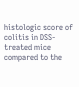histologic score of colitis in DSS-treated mice compared to the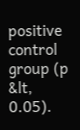positive control group (p &lt, 0.05).